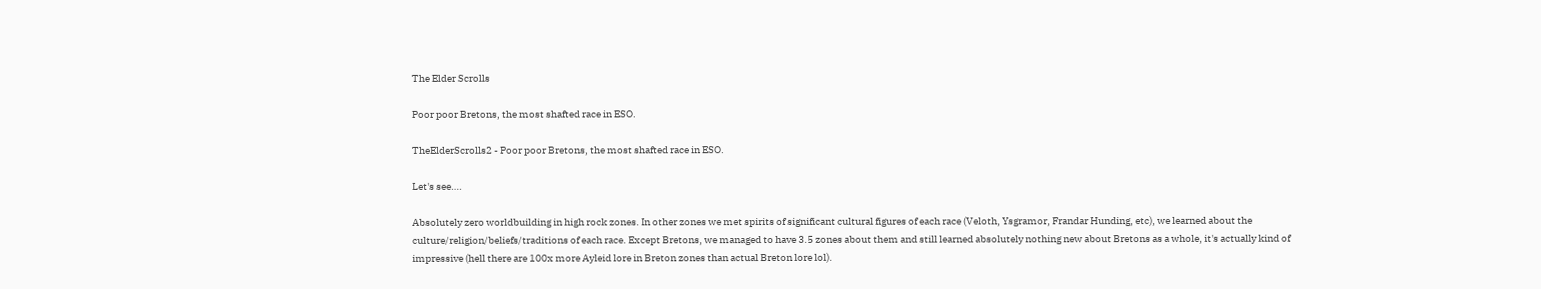The Elder Scrolls

Poor poor Bretons, the most shafted race in ESO.

TheElderScrolls2 - Poor poor Bretons, the most shafted race in ESO.

Let's see….

Absolutely zero worldbuilding in high rock zones. In other zones we met spirits of significant cultural figures of each race (Veloth, Ysgramor, Frandar Hunding, etc), we learned about the culture/religion/beliefs/traditions of each race. Except Bretons, we managed to have 3.5 zones about them and still learned absolutely nothing new about Bretons as a whole, it's actually kind of impressive (hell there are 100x more Ayleid lore in Breton zones than actual Breton lore lol).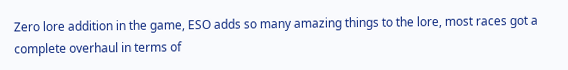Zero lore addition in the game, ESO adds so many amazing things to the lore, most races got a complete overhaul in terms of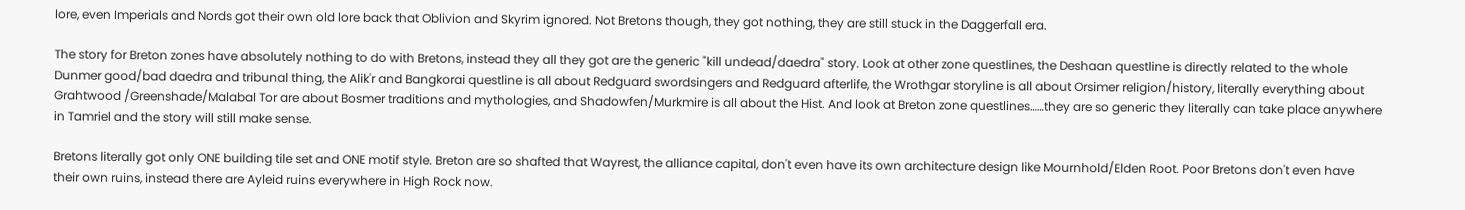lore, even Imperials and Nords got their own old lore back that Oblivion and Skyrim ignored. Not Bretons though, they got nothing, they are still stuck in the Daggerfall era.

The story for Breton zones have absolutely nothing to do with Bretons, instead they all they got are the generic "kill undead/daedra" story. Look at other zone questlines, the Deshaan questline is directly related to the whole Dunmer good/bad daedra and tribunal thing, the Alik'r and Bangkorai questline is all about Redguard swordsingers and Redguard afterlife, the Wrothgar storyline is all about Orsimer religion/history, literally everything about Grahtwood /Greenshade/Malabal Tor are about Bosmer traditions and mythologies, and Shadowfen/Murkmire is all about the Hist. And look at Breton zone questlines……they are so generic they literally can take place anywhere in Tamriel and the story will still make sense.

Bretons literally got only ONE building tile set and ONE motif style. Breton are so shafted that Wayrest, the alliance capital, don't even have its own architecture design like Mournhold/Elden Root. Poor Bretons don't even have their own ruins, instead there are Ayleid ruins everywhere in High Rock now.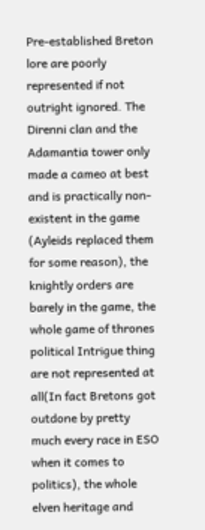Pre-established Breton lore are poorly represented if not outright ignored. The Direnni clan and the Adamantia tower only made a cameo at best and is practically non-existent in the game (Ayleids replaced them for some reason), the knightly orders are barely in the game, the whole game of thrones political Intrigue thing are not represented at all(In fact Bretons got outdone by pretty much every race in ESO when it comes to politics), the whole elven heritage and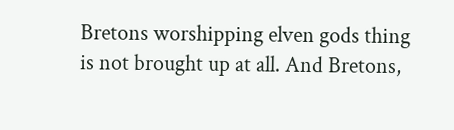Bretons worshipping elven gods thing is not brought up at all. And Bretons,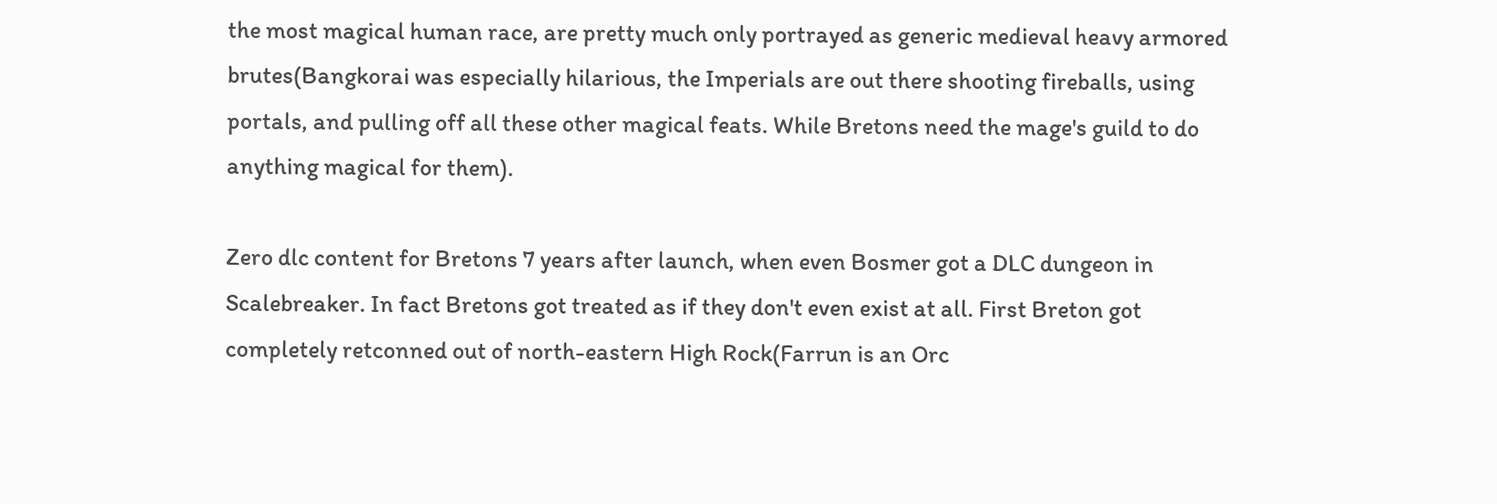the most magical human race, are pretty much only portrayed as generic medieval heavy armored brutes(Bangkorai was especially hilarious, the Imperials are out there shooting fireballs, using portals, and pulling off all these other magical feats. While Bretons need the mage's guild to do anything magical for them).

Zero dlc content for Bretons 7 years after launch, when even Bosmer got a DLC dungeon in Scalebreaker. In fact Bretons got treated as if they don't even exist at all. First Breton got completely retconned out of north-eastern High Rock(Farrun is an Orc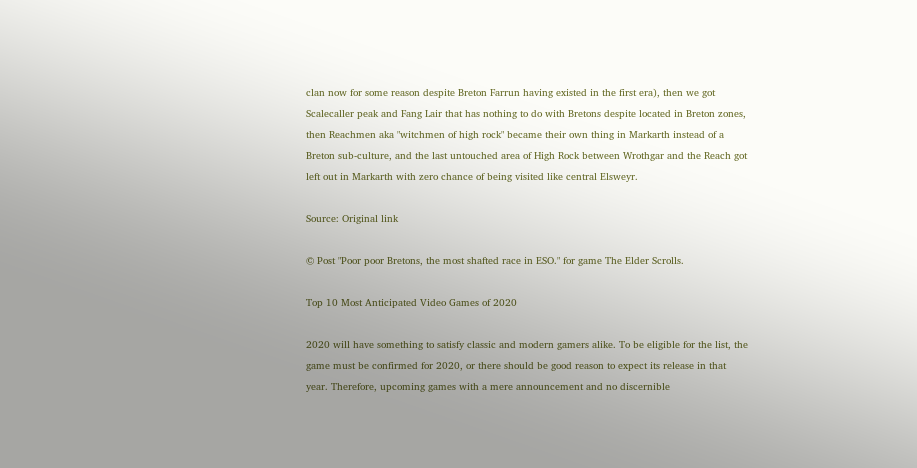clan now for some reason despite Breton Farrun having existed in the first era), then we got Scalecaller peak and Fang Lair that has nothing to do with Bretons despite located in Breton zones, then Reachmen aka "witchmen of high rock" became their own thing in Markarth instead of a Breton sub-culture, and the last untouched area of High Rock between Wrothgar and the Reach got left out in Markarth with zero chance of being visited like central Elsweyr.

Source: Original link

© Post "Poor poor Bretons, the most shafted race in ESO." for game The Elder Scrolls.

Top 10 Most Anticipated Video Games of 2020

2020 will have something to satisfy classic and modern gamers alike. To be eligible for the list, the game must be confirmed for 2020, or there should be good reason to expect its release in that year. Therefore, upcoming games with a mere announcement and no discernible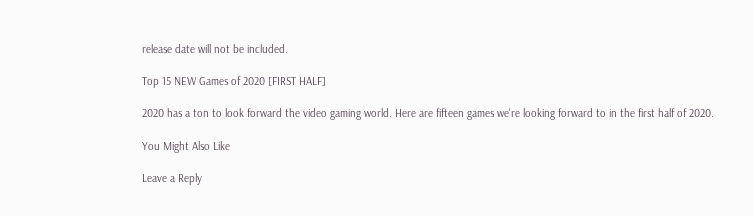release date will not be included.

Top 15 NEW Games of 2020 [FIRST HALF]

2020 has a ton to look forward the video gaming world. Here are fifteen games we're looking forward to in the first half of 2020.

You Might Also Like

Leave a Reply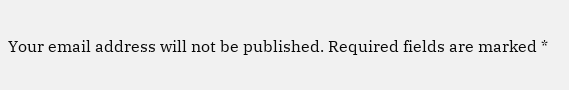Your email address will not be published. Required fields are marked *